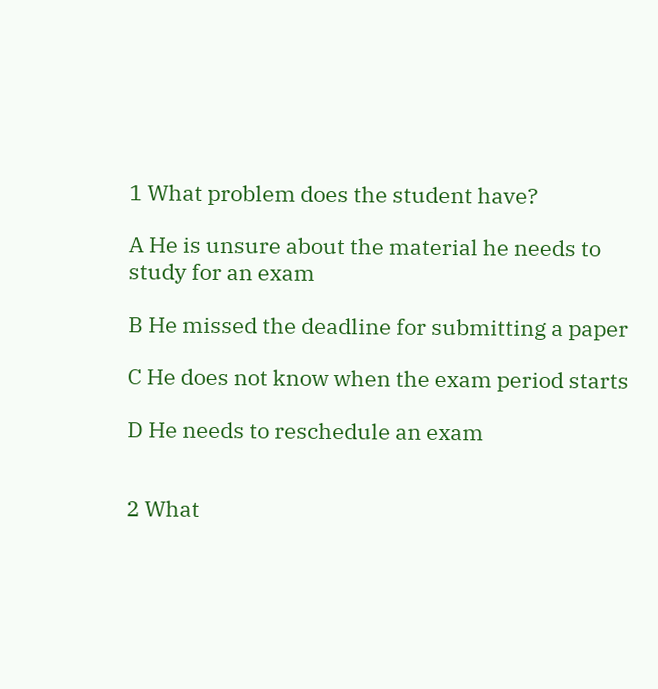1 What problem does the student have?

A He is unsure about the material he needs to study for an exam

B He missed the deadline for submitting a paper

C He does not know when the exam period starts

D He needs to reschedule an exam


2 What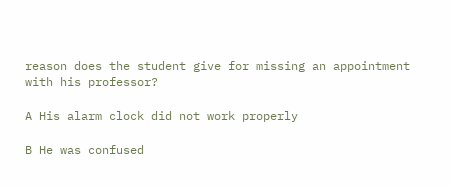reason does the student give for missing an appointment with his professor?

A His alarm clock did not work properly

B He was confused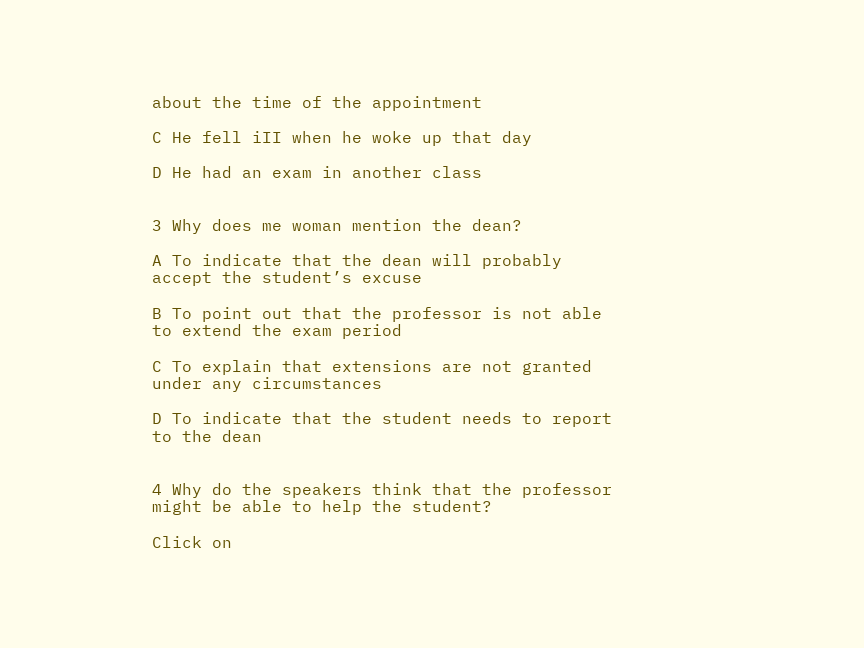about the time of the appointment

C He fell iII when he woke up that day

D He had an exam in another class


3 Why does me woman mention the dean?

A To indicate that the dean will probably accept the student’s excuse

B To point out that the professor is not able to extend the exam period

C To explain that extensions are not granted under any circumstances

D To indicate that the student needs to report to the dean


4 Why do the speakers think that the professor might be able to help the student?

Click on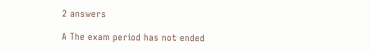2 answers

A The exam period has not ended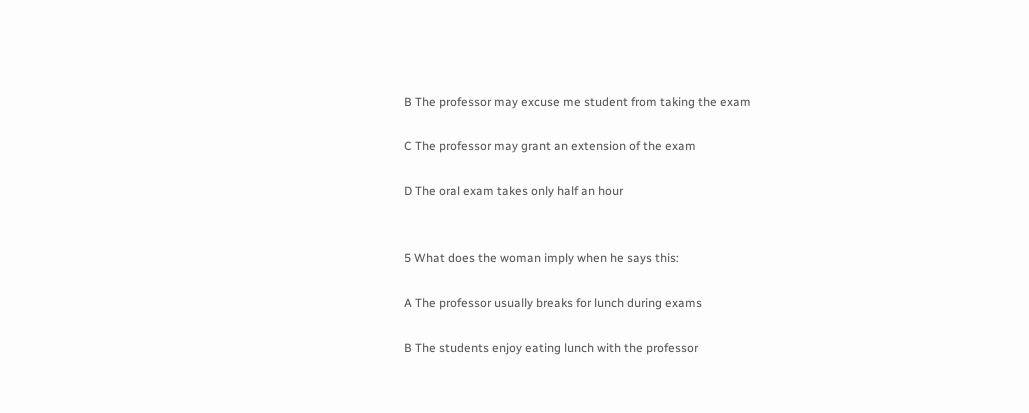B The professor may excuse me student from taking the exam

C The professor may grant an extension of the exam

D The oral exam takes only half an hour


5 What does the woman imply when he says this:

A The professor usually breaks for lunch during exams

B The students enjoy eating lunch with the professor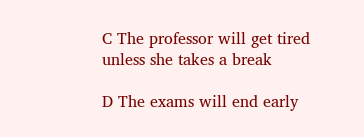C The professor will get tired unless she takes a break

D The exams will end early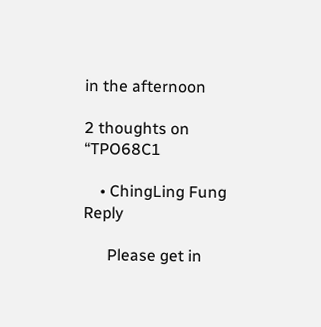in the afternoon

2 thoughts on “TPO68C1

    • ChingLing Fung Reply

      Please get in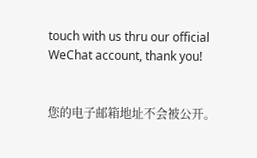touch with us thru our official WeChat account, thank you!


您的电子邮箱地址不会被公开。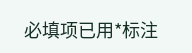必填项已用*标注